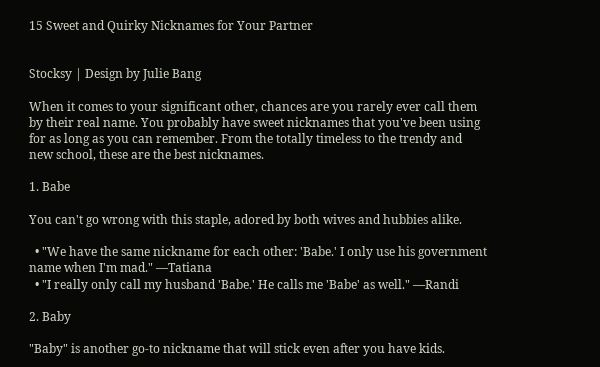15 Sweet and Quirky Nicknames for Your Partner


Stocksy | Design by Julie Bang

When it comes to your significant other, chances are you rarely ever call them by their real name. You probably have sweet nicknames that you've been using for as long as you can remember. From the totally timeless to the trendy and new school, these are the best nicknames.

1. Babe

You can't go wrong with this staple, adored by both wives and hubbies alike.

  • "We have the same nickname for each other: 'Babe.' I only use his government name when I'm mad." —Tatiana
  • "I really only call my husband 'Babe.' He calls me 'Babe' as well." —Randi

2. Baby

"Baby" is another go-to nickname that will stick even after you have kids.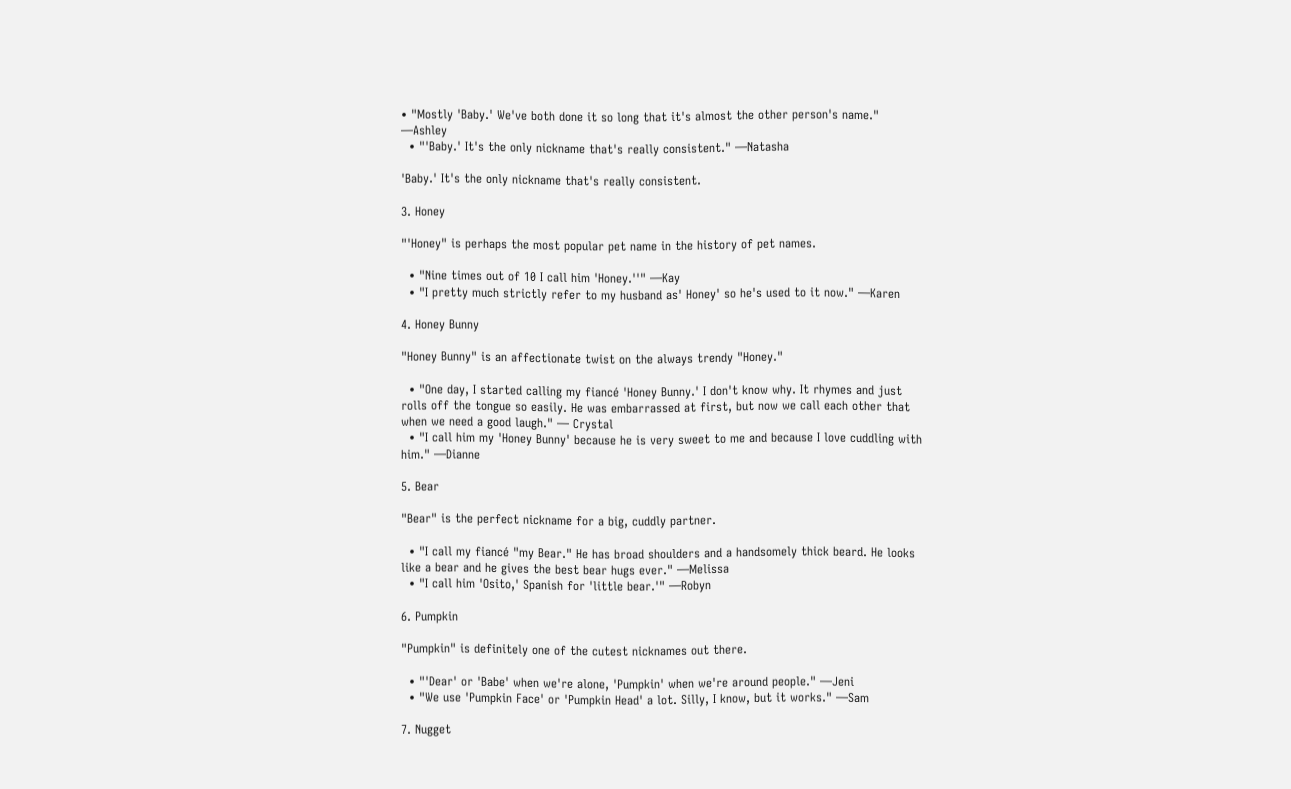• "Mostly 'Baby.' We've both done it so long that it's almost the other person's name." —Ashley
  • "'Baby.' It's the only nickname that's really consistent." —Natasha

'Baby.' It's the only nickname that's really consistent.

3. Honey

"'Honey" is perhaps the most popular pet name in the history of pet names.

  • "Nine times out of 10 I call him 'Honey.''" —Kay
  • "I pretty much strictly refer to my husband as' Honey' so he's used to it now." —Karen

4. Honey Bunny

"Honey Bunny" is an affectionate twist on the always trendy "Honey."

  • "One day, I started calling my fiancé 'Honey Bunny.' I don't know why. It rhymes and just rolls off the tongue so easily. He was embarrassed at first, but now we call each other that when we need a good laugh." — Crystal
  • "I call him my 'Honey Bunny' because he is very sweet to me and because I love cuddling with him." —Dianne

5. Bear

"Bear" is the perfect nickname for a big, cuddly partner.

  • "I call my fiancé "my Bear." He has broad shoulders and a handsomely thick beard. He looks like a bear and he gives the best bear hugs ever." —Melissa
  • "I call him 'Osito,' Spanish for 'little bear.'" —Robyn

6. Pumpkin

"Pumpkin" is definitely one of the cutest nicknames out there.

  • "'Dear' or 'Babe' when we're alone, 'Pumpkin' when we're around people." —Jeni
  • "We use 'Pumpkin Face' or 'Pumpkin Head' a lot. Silly, I know, but it works." —Sam

7. Nugget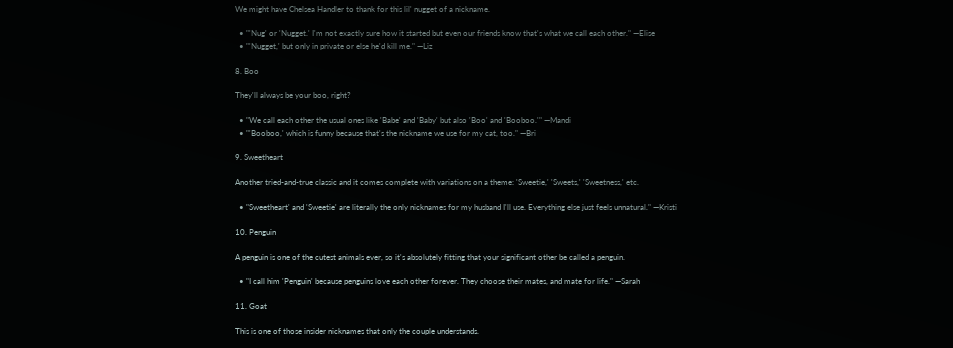We might have Chelsea Handler to thank for this lil' nugget of a nickname.

  • "'Nug' or 'Nugget.' I'm not exactly sure how it started but even our friends know that's what we call each other." —Elise
  • "'Nugget,' but only in private or else he'd kill me." —Liz

8. Boo

They'll always be your boo, right?

  • "We call each other the usual ones like 'Babe' and 'Baby' but also 'Boo' and 'Booboo.'" —Mandi
  • "'Booboo,' which is funny because that's the nickname we use for my cat, too." —Bri

9. Sweetheart

Another tried-and-true classic and it comes complete with variations on a theme: 'Sweetie,' 'Sweets,' 'Sweetness,' etc.

  • "Sweetheart' and 'Sweetie' are literally the only nicknames for my husband I'll use. Everything else just feels unnatural." —Kristi

10. Penguin

A penguin is one of the cutest animals ever, so it's absolutely fitting that your significant other be called a penguin.

  • "I call him 'Penguin' because penguins love each other forever. They choose their mates, and mate for life." —Sarah

11. Goat

This is one of those insider nicknames that only the couple understands.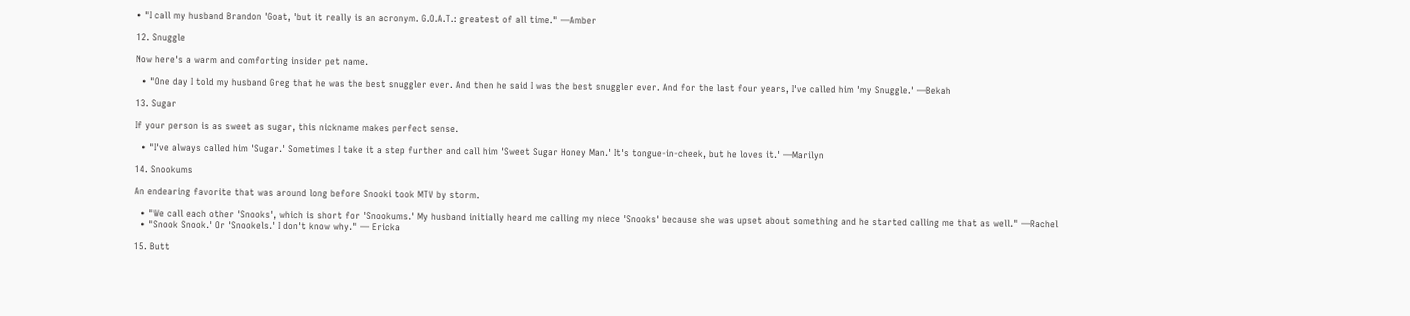• "I call my husband Brandon 'Goat, 'but it really is an acronym. G.O.A.T.: greatest of all time." —Amber

12. Snuggle

Now here's a warm and comforting insider pet name.

  • "One day I told my husband Greg that he was the best snuggler ever. And then he said I was the best snuggler ever. And for the last four years, I've called him 'my Snuggle.' —Bekah

13. Sugar

If your person is as sweet as sugar, this nickname makes perfect sense.

  • "I've always called him 'Sugar.' Sometimes I take it a step further and call him 'Sweet Sugar Honey Man.' It's tongue-in-cheek, but he loves it.' —Marilyn

14. Snookums

An endearing favorite that was around long before Snooki took MTV by storm.

  • "We call each other 'Snooks', which is short for 'Snookums.' My husband initially heard me calling my niece 'Snooks' because she was upset about something and he started calling me that as well." —Rachel
  • "Snook Snook.' Or 'Snookels.' I don't know why." — Ericka

15. Butt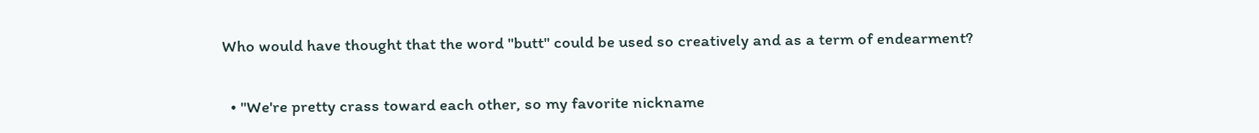Who would have thought that the word "butt" could be used so creatively and as a term of endearment?

  • "We're pretty crass toward each other, so my favorite nickname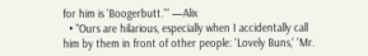for him is 'Boogerbutt.'" —Alix
  • "Ours are hilarious, especially when I accidentally call him by them in front of other people: 'Lovely Buns,' 'Mr.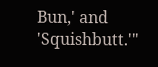Bun,' and 'Squishbutt.'"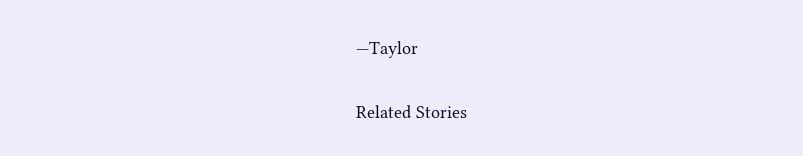—Taylor

Related Stories